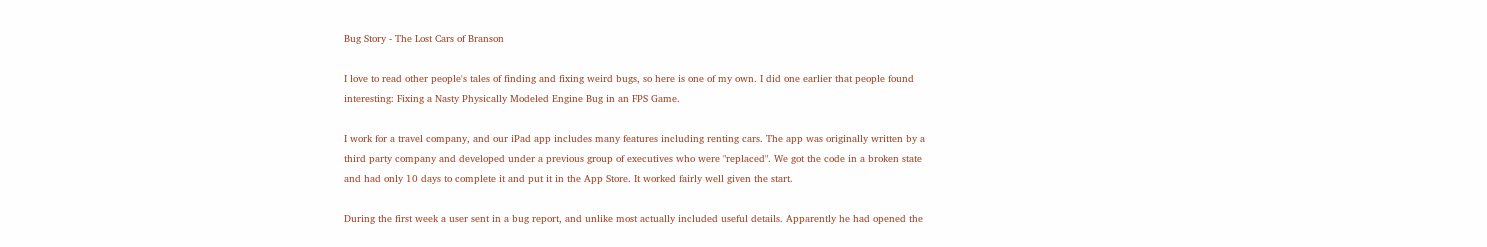Bug Story - The Lost Cars of Branson

I love to read other people's tales of finding and fixing weird bugs, so here is one of my own. I did one earlier that people found interesting: Fixing a Nasty Physically Modeled Engine Bug in an FPS Game.

I work for a travel company, and our iPad app includes many features including renting cars. The app was originally written by a third party company and developed under a previous group of executives who were "replaced". We got the code in a broken state and had only 10 days to complete it and put it in the App Store. It worked fairly well given the start.

During the first week a user sent in a bug report, and unlike most actually included useful details. Apparently he had opened the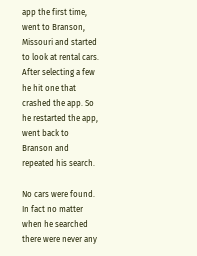app the first time, went to Branson, Missouri and started to look at rental cars. After selecting a few he hit one that crashed the app. So he restarted the app, went back to Branson and repeated his search.

No cars were found. In fact no matter when he searched there were never any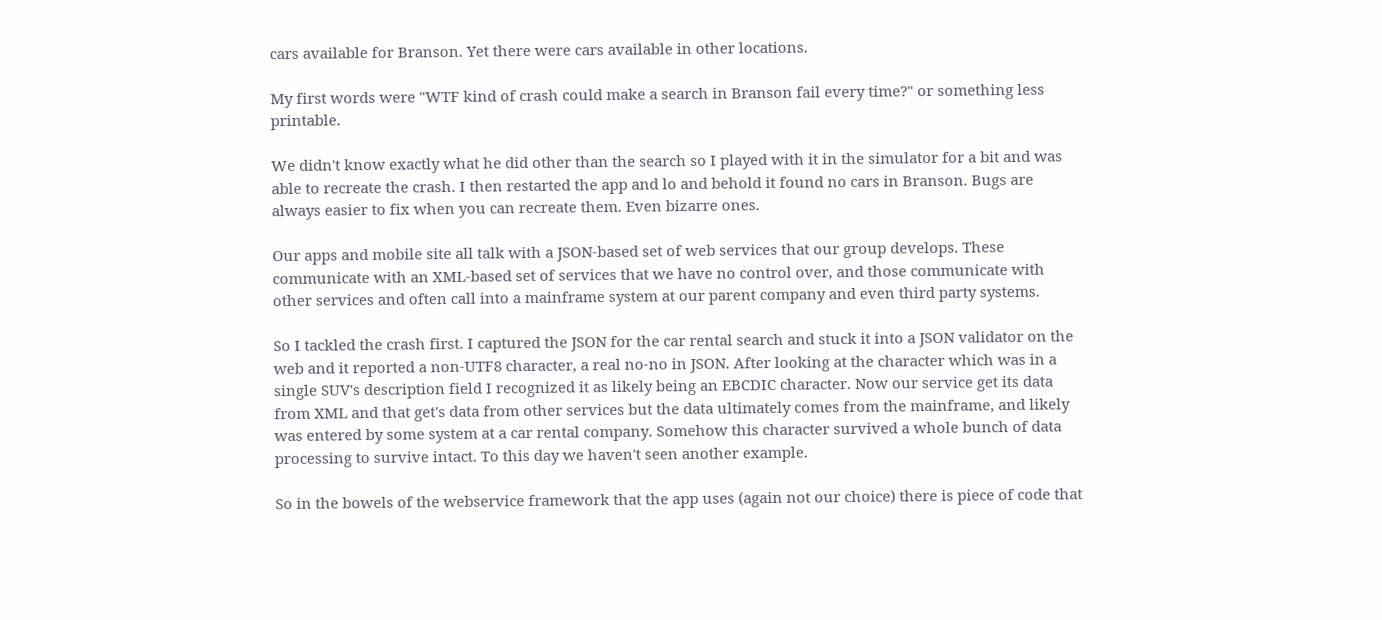cars available for Branson. Yet there were cars available in other locations.

My first words were "WTF kind of crash could make a search in Branson fail every time?" or something less printable.

We didn't know exactly what he did other than the search so I played with it in the simulator for a bit and was able to recreate the crash. I then restarted the app and lo and behold it found no cars in Branson. Bugs are always easier to fix when you can recreate them. Even bizarre ones.

Our apps and mobile site all talk with a JSON-based set of web services that our group develops. These communicate with an XML-based set of services that we have no control over, and those communicate with other services and often call into a mainframe system at our parent company and even third party systems.

So I tackled the crash first. I captured the JSON for the car rental search and stuck it into a JSON validator on the web and it reported a non-UTF8 character, a real no-no in JSON. After looking at the character which was in a single SUV's description field I recognized it as likely being an EBCDIC character. Now our service get its data from XML and that get's data from other services but the data ultimately comes from the mainframe, and likely was entered by some system at a car rental company. Somehow this character survived a whole bunch of data processing to survive intact. To this day we haven't seen another example.

So in the bowels of the webservice framework that the app uses (again not our choice) there is piece of code that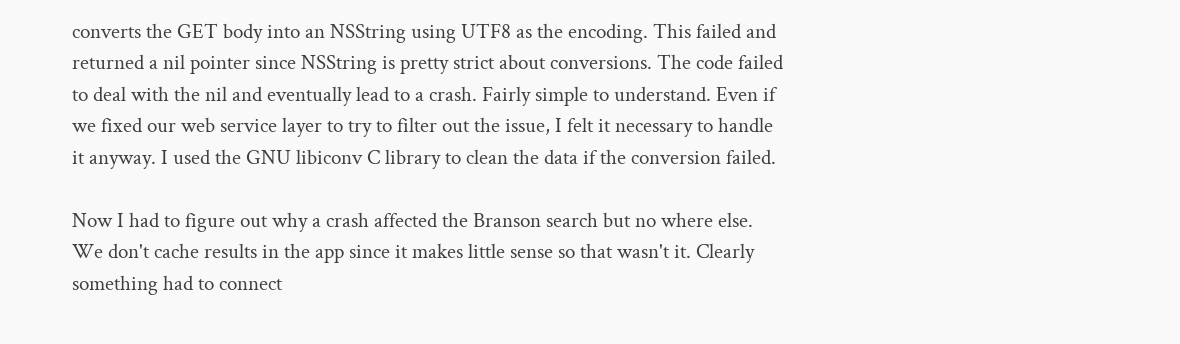converts the GET body into an NSString using UTF8 as the encoding. This failed and returned a nil pointer since NSString is pretty strict about conversions. The code failed to deal with the nil and eventually lead to a crash. Fairly simple to understand. Even if we fixed our web service layer to try to filter out the issue, I felt it necessary to handle it anyway. I used the GNU libiconv C library to clean the data if the conversion failed.

Now I had to figure out why a crash affected the Branson search but no where else. We don't cache results in the app since it makes little sense so that wasn't it. Clearly something had to connect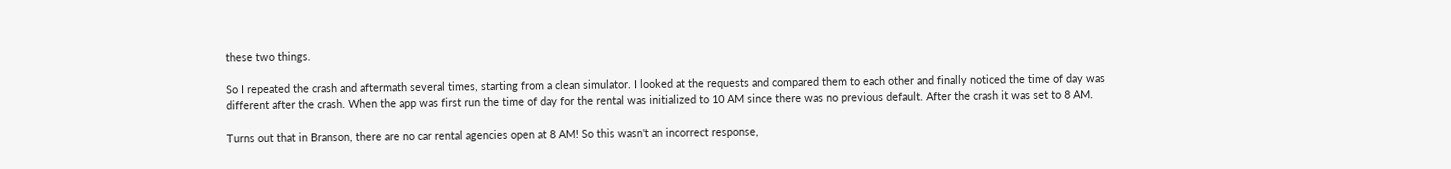these two things.

So I repeated the crash and aftermath several times, starting from a clean simulator. I looked at the requests and compared them to each other and finally noticed the time of day was different after the crash. When the app was first run the time of day for the rental was initialized to 10 AM since there was no previous default. After the crash it was set to 8 AM.

Turns out that in Branson, there are no car rental agencies open at 8 AM! So this wasn't an incorrect response,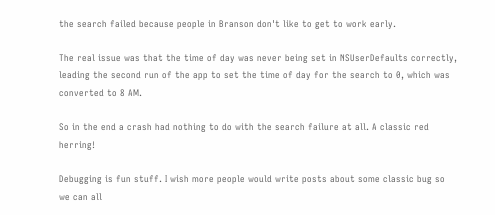the search failed because people in Branson don't like to get to work early.

The real issue was that the time of day was never being set in NSUserDefaults correctly, leading the second run of the app to set the time of day for the search to 0, which was converted to 8 AM.

So in the end a crash had nothing to do with the search failure at all. A classic red herring!

Debugging is fun stuff. I wish more people would write posts about some classic bug so we can all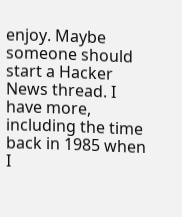enjoy. Maybe someone should start a Hacker News thread. I have more, including the time back in 1985 when I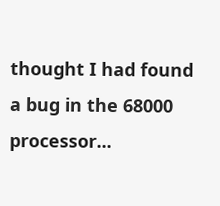thought I had found a bug in the 68000 processor...